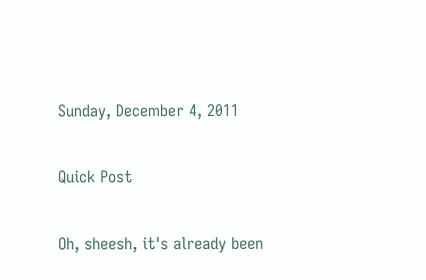Sunday, December 4, 2011

Quick Post

Oh, sheesh, it's already been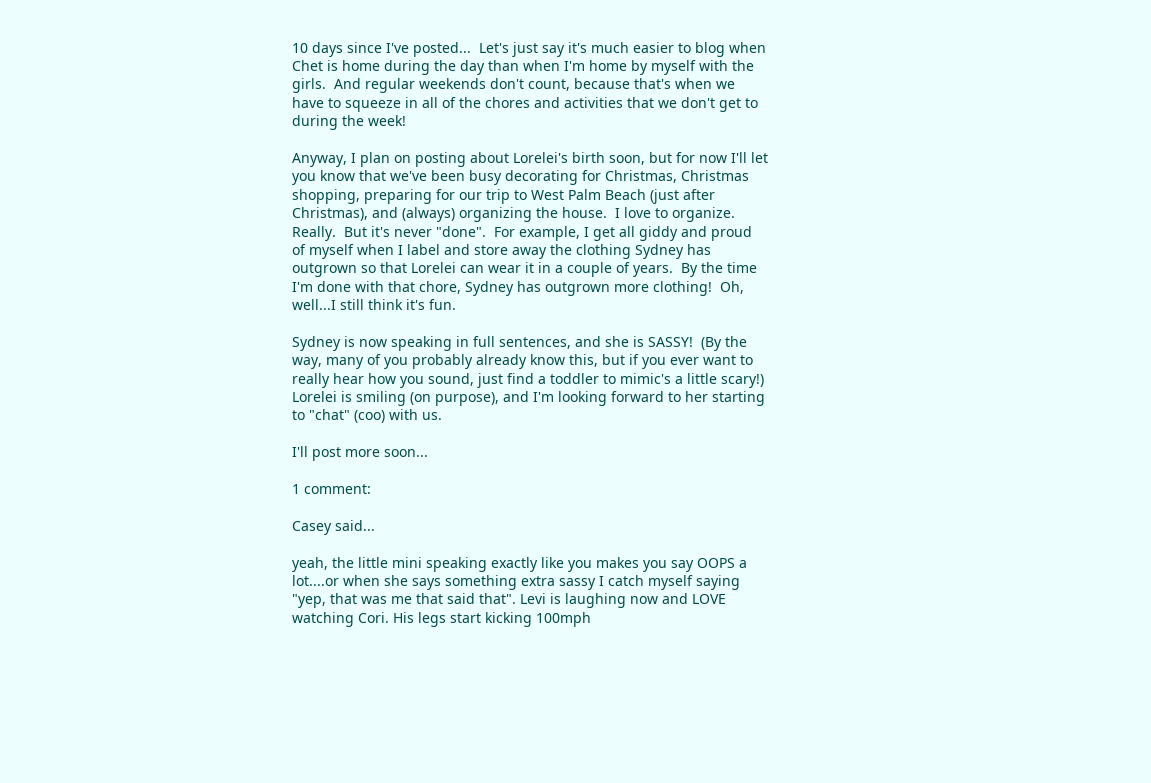10 days since I've posted...  Let's just say it's much easier to blog when Chet is home during the day than when I'm home by myself with the girls.  And regular weekends don't count, because that's when we have to squeeze in all of the chores and activities that we don't get to during the week!

Anyway, I plan on posting about Lorelei's birth soon, but for now I'll let you know that we've been busy decorating for Christmas, Christmas shopping, preparing for our trip to West Palm Beach (just after Christmas), and (always) organizing the house.  I love to organize.  Really.  But it's never "done".  For example, I get all giddy and proud of myself when I label and store away the clothing Sydney has outgrown so that Lorelei can wear it in a couple of years.  By the time I'm done with that chore, Sydney has outgrown more clothing!  Oh, well...I still think it's fun.

Sydney is now speaking in full sentences, and she is SASSY!  (By the way, many of you probably already know this, but if you ever want to really hear how you sound, just find a toddler to mimic's a little scary!)  Lorelei is smiling (on purpose), and I'm looking forward to her starting to "chat" (coo) with us.

I'll post more soon...

1 comment:

Casey said...

yeah, the little mini speaking exactly like you makes you say OOPS a lot....or when she says something extra sassy I catch myself saying "yep, that was me that said that". Levi is laughing now and LOVE watching Cori. His legs start kicking 100mph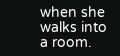when she walks into a room.